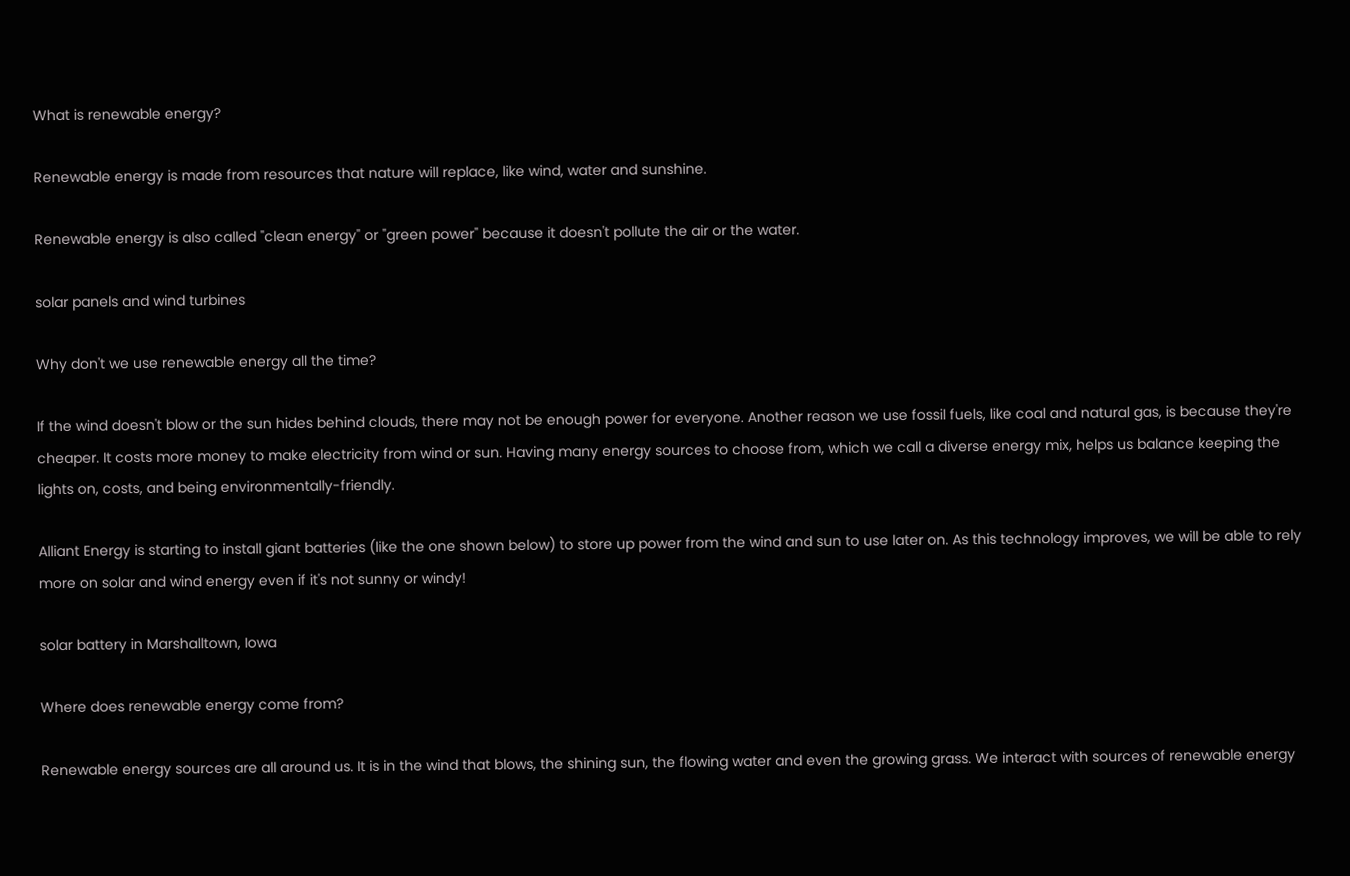What is renewable energy?

Renewable energy is made from resources that nature will replace, like wind, water and sunshine.

Renewable energy is also called "clean energy" or "green power" because it doesn't pollute the air or the water.

solar panels and wind turbines

Why don't we use renewable energy all the time?

If the wind doesn't blow or the sun hides behind clouds, there may not be enough power for everyone. Another reason we use fossil fuels, like coal and natural gas, is because they're cheaper. It costs more money to make electricity from wind or sun. Having many energy sources to choose from, which we call a diverse energy mix, helps us balance keeping the lights on, costs, and being environmentally-friendly.

Alliant Energy is starting to install giant batteries (like the one shown below) to store up power from the wind and sun to use later on. As this technology improves, we will be able to rely more on solar and wind energy even if it's not sunny or windy!

solar battery in Marshalltown, Iowa

Where does renewable energy come from?

Renewable energy sources are all around us. It is in the wind that blows, the shining sun, the flowing water and even the growing grass. We interact with sources of renewable energy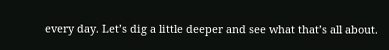every day. Let’s dig a little deeper and see what that’s all about.